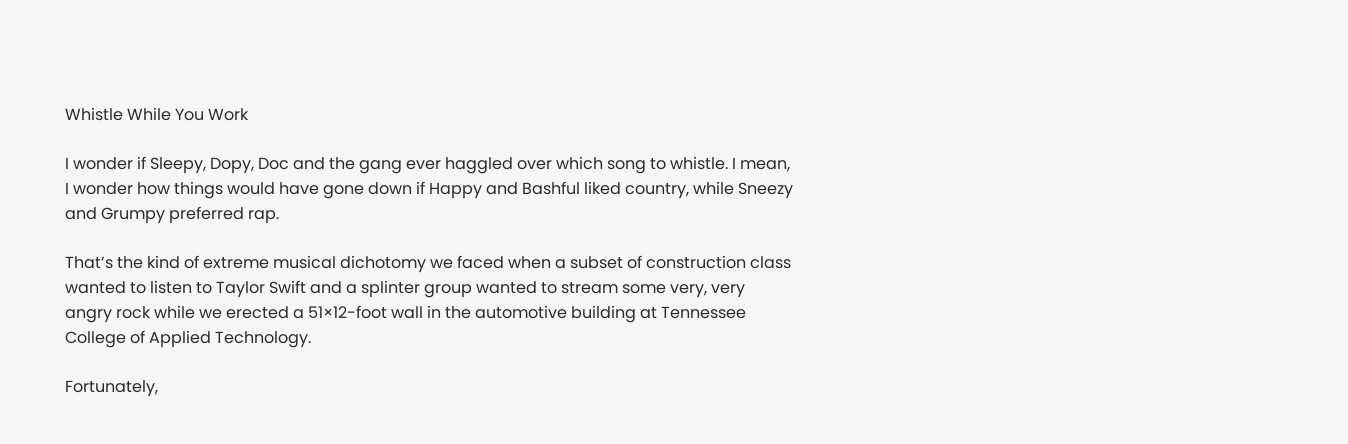Whistle While You Work

I wonder if Sleepy, Dopy, Doc and the gang ever haggled over which song to whistle. I mean, I wonder how things would have gone down if Happy and Bashful liked country, while Sneezy and Grumpy preferred rap.

That’s the kind of extreme musical dichotomy we faced when a subset of construction class wanted to listen to Taylor Swift and a splinter group wanted to stream some very, very angry rock while we erected a 51×12-foot wall in the automotive building at Tennessee College of Applied Technology.

Fortunately,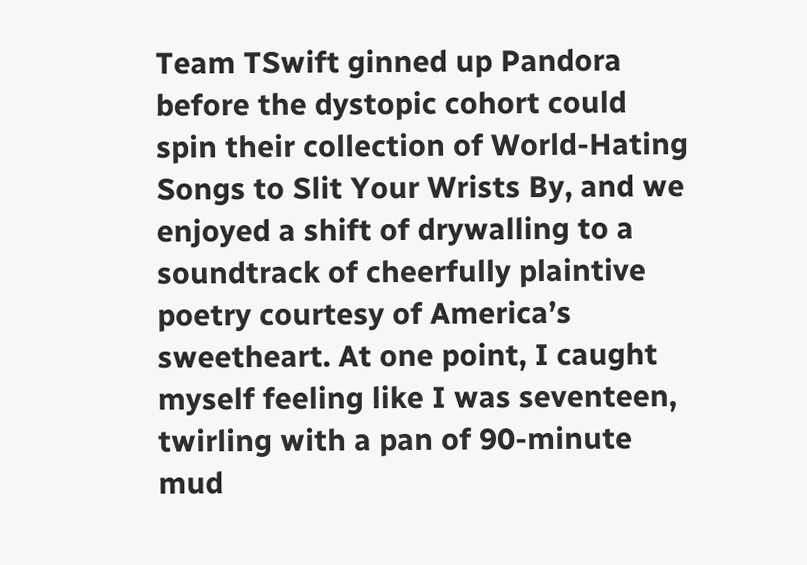Team TSwift ginned up Pandora before the dystopic cohort could spin their collection of World-Hating Songs to Slit Your Wrists By, and we enjoyed a shift of drywalling to a soundtrack of cheerfully plaintive poetry courtesy of America’s sweetheart. At one point, I caught myself feeling like I was seventeen, twirling with a pan of 90-minute mud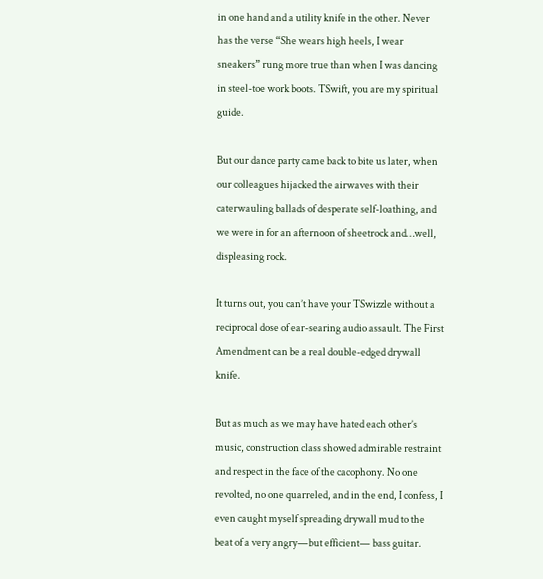in one hand and a utility knife in the other. Never has the verse “She wears high heels, I wear sneakers” rung more true than when I was dancing in steel-toe work boots. TSwift, you are my spiritual guide.

But our dance party came back to bite us later, when our colleagues hijacked the airwaves with their caterwauling ballads of desperate self-loathing, and we were in for an afternoon of sheetrock and…well, displeasing rock.

It turns out, you can’t have your TSwizzle without a reciprocal dose of ear-searing audio assault. The First Amendment can be a real double-edged drywall knife.

But as much as we may have hated each other’s music, construction class showed admirable restraint and respect in the face of the cacophony. No one revolted, no one quarreled, and in the end, I confess, I even caught myself spreading drywall mud to the beat of a very angry—but efficient— bass guitar.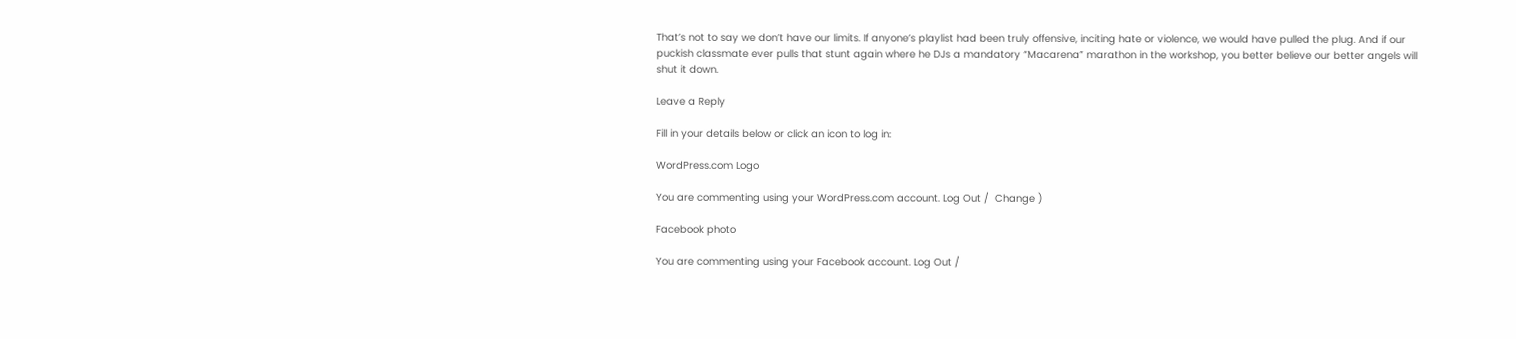That’s not to say we don’t have our limits. If anyone’s playlist had been truly offensive, inciting hate or violence, we would have pulled the plug. And if our puckish classmate ever pulls that stunt again where he DJs a mandatory “Macarena” marathon in the workshop, you better believe our better angels will shut it down.

Leave a Reply

Fill in your details below or click an icon to log in:

WordPress.com Logo

You are commenting using your WordPress.com account. Log Out /  Change )

Facebook photo

You are commenting using your Facebook account. Log Out /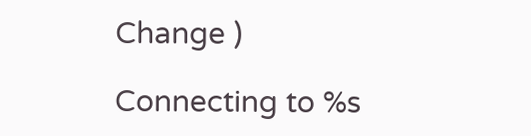Change )

Connecting to %s